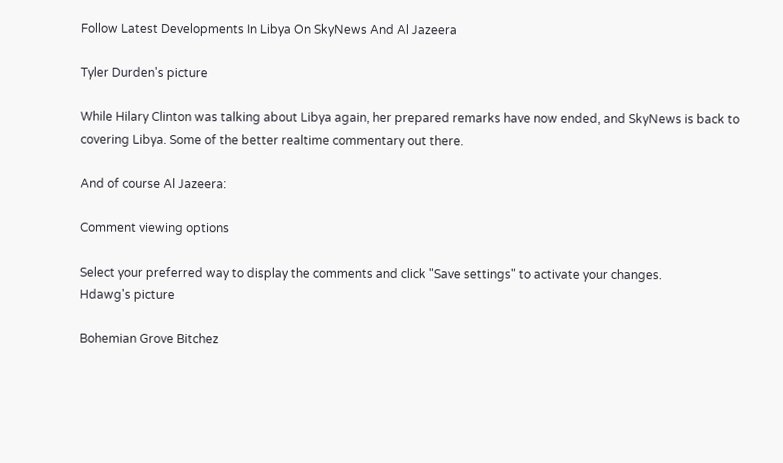Follow Latest Developments In Libya On SkyNews And Al Jazeera

Tyler Durden's picture

While Hilary Clinton was talking about Libya again, her prepared remarks have now ended, and SkyNews is back to covering Libya. Some of the better realtime commentary out there.

And of course Al Jazeera:

Comment viewing options

Select your preferred way to display the comments and click "Save settings" to activate your changes.
Hdawg's picture

Bohemian Grove Bitchez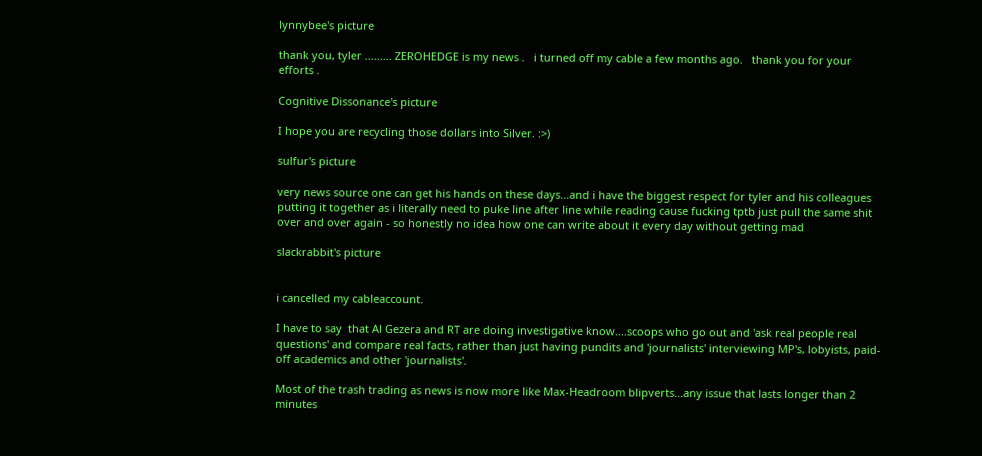lynnybee's picture

thank you, tyler ......... ZEROHEDGE is my news .   i turned off my cable a few months ago.   thank you for your efforts .

Cognitive Dissonance's picture

I hope you are recycling those dollars into Silver. :>)

sulfur's picture

very news source one can get his hands on these days...and i have the biggest respect for tyler and his colleagues putting it together as i literally need to puke line after line while reading cause fucking tptb just pull the same shit over and over again - so honestly no idea how one can write about it every day without getting mad

slackrabbit's picture


i cancelled my cableaccount.

I have to say  that Al Gezera and RT are doing investigative know....scoops who go out and 'ask real people real questions' and compare real facts, rather than just having pundits and 'journalists' interviewing MP's, lobyists, paid-off academics and other 'journalists'.

Most of the trash trading as news is now more like Max-Headroom blipverts...any issue that lasts longer than 2 minutes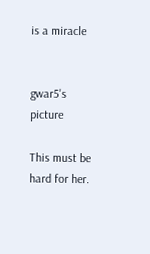is a miracle


gwar5's picture

This must be hard for her.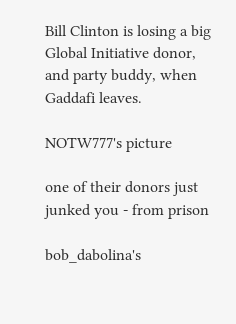Bill Clinton is losing a big Global Initiative donor, and party buddy, when Gaddafi leaves.

NOTW777's picture

one of their donors just junked you - from prison

bob_dabolina's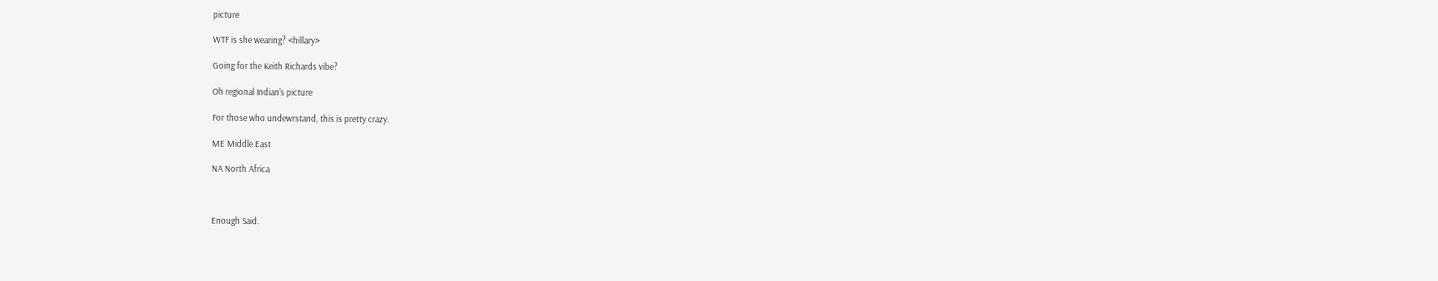picture

WTF is she wearing? <hillary>

Going for the Keith Richards vibe?

Oh regional Indian's picture

For those who undewrstand, this is pretty crazy.

ME Middle East

NA North Africa



Enough Said.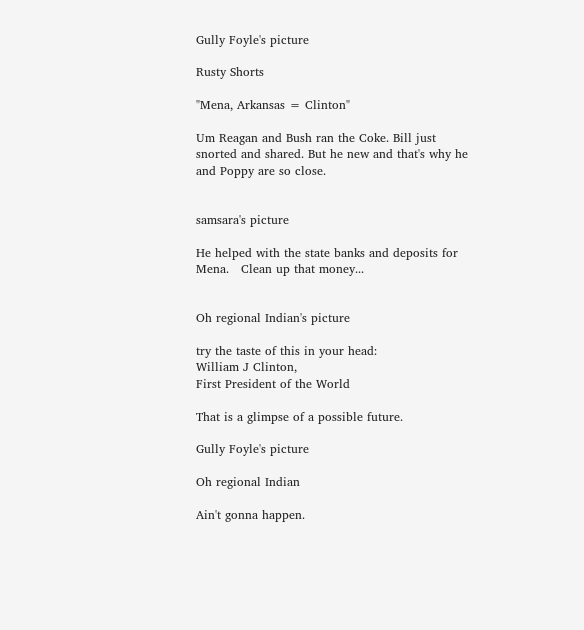Gully Foyle's picture

Rusty Shorts

"Mena, Arkansas = Clinton"

Um Reagan and Bush ran the Coke. Bill just snorted and shared. But he new and that's why he and Poppy are so close.


samsara's picture

He helped with the state banks and deposits for Mena.   Clean up that money...


Oh regional Indian's picture

try the taste of this in your head:
William J Clinton,
First President of the World

That is a glimpse of a possible future.

Gully Foyle's picture

Oh regional Indian

Ain't gonna happen.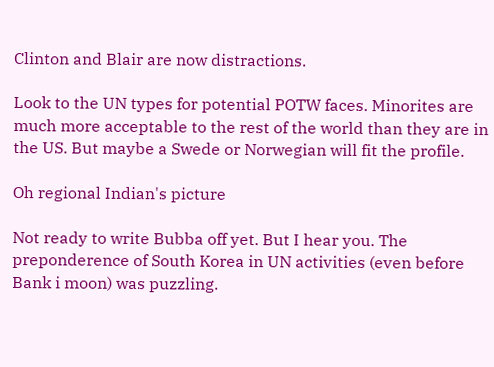Clinton and Blair are now distractions.

Look to the UN types for potential POTW faces. Minorites are much more acceptable to the rest of the world than they are in the US. But maybe a Swede or Norwegian will fit the profile.

Oh regional Indian's picture

Not ready to write Bubba off yet. But I hear you. The preponderence of South Korea in UN activities (even before Bank i moon) was puzzling.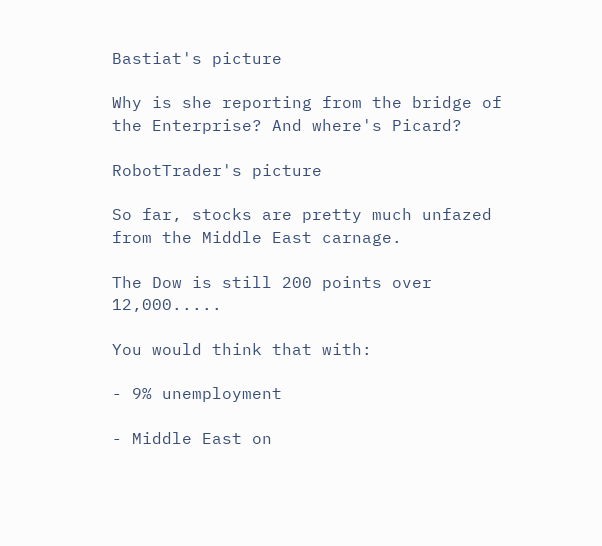Bastiat's picture

Why is she reporting from the bridge of the Enterprise? And where's Picard?

RobotTrader's picture

So far, stocks are pretty much unfazed from the Middle East carnage.

The Dow is still 200 points over 12,000.....

You would think that with:

- 9% unemployment

- Middle East on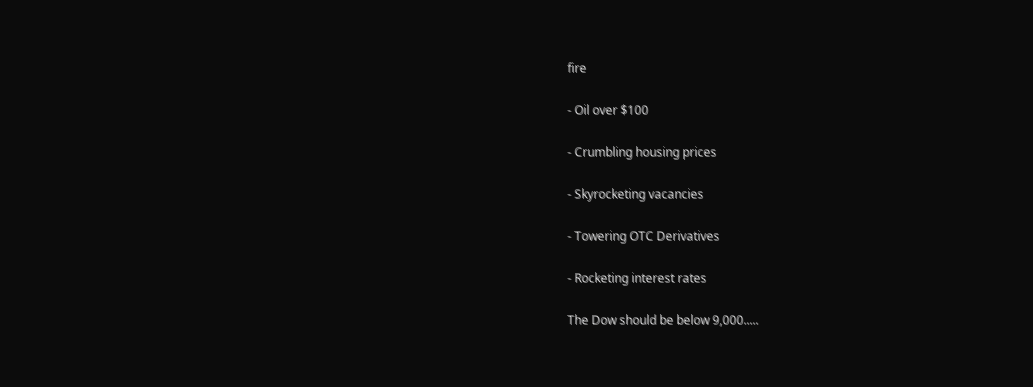fire

- Oil over $100

- Crumbling housing prices

- Skyrocketing vacancies

- Towering OTC Derivatives

- Rocketing interest rates

The Dow should be below 9,000.....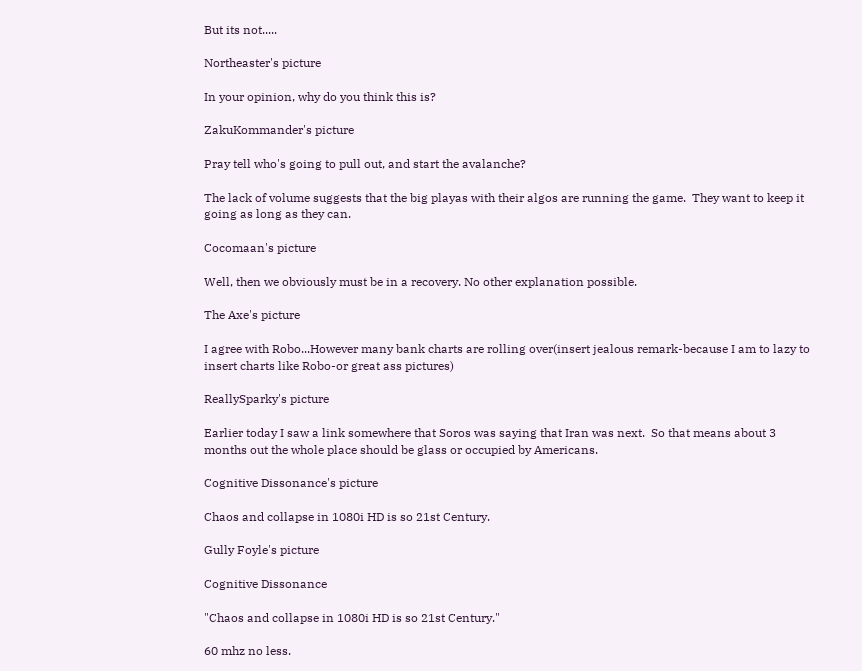But its not.....

Northeaster's picture

In your opinion, why do you think this is?

ZakuKommander's picture

Pray tell who's going to pull out, and start the avalanche?

The lack of volume suggests that the big playas with their algos are running the game.  They want to keep it going as long as they can.

Cocomaan's picture

Well, then we obviously must be in a recovery. No other explanation possible.

The Axe's picture

I agree with Robo...However many bank charts are rolling over(insert jealous remark-because I am to lazy to insert charts like Robo-or great ass pictures)

ReallySparky's picture

Earlier today I saw a link somewhere that Soros was saying that Iran was next.  So that means about 3 months out the whole place should be glass or occupied by Americans.

Cognitive Dissonance's picture

Chaos and collapse in 1080i HD is so 21st Century.

Gully Foyle's picture

Cognitive Dissonance

"Chaos and collapse in 1080i HD is so 21st Century."

60 mhz no less.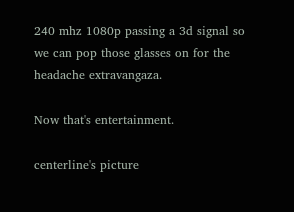240 mhz 1080p passing a 3d signal so we can pop those glasses on for the headache extravangaza.

Now that's entertainment.

centerline's picture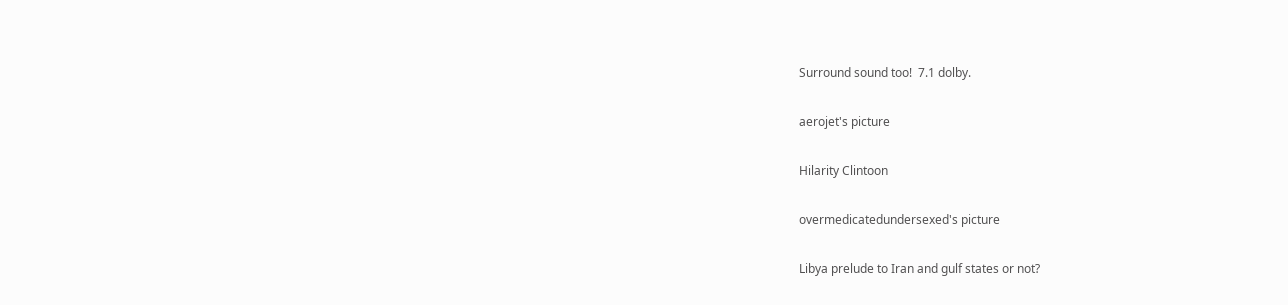Surround sound too!  7.1 dolby.

aerojet's picture

Hilarity Clintoon

overmedicatedundersexed's picture

Libya prelude to Iran and gulf states or not?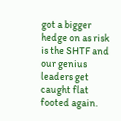got a bigger hedge on as risk is the SHTF and our genius leaders get caught flat footed again.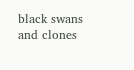black swans and clones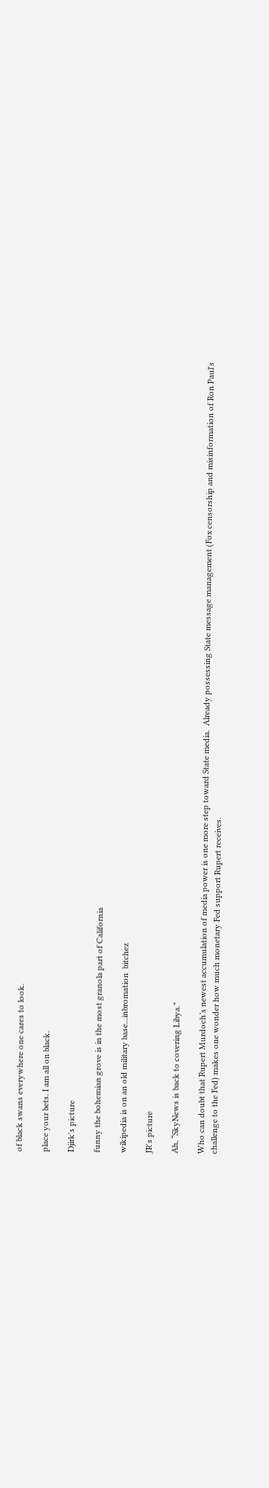of black swans everywhere one cares to look.

place your bets. I am all on black.

Djirk's picture

funny the bohemian grove is in the most granola part of California

wikipedia is on an old military base...inbromation  bitchez

JR's picture

Ah, “SkyNews is back to covering Libya.”

Who can doubt that Rupert Murdoch’s newest accumulation of media power is one more step toward State media.  Already possessing State message management (Fox censorship and misinformation of Ron Paul's challenge to the Fed) makes one wonder how much monetary Fed support Rupert receives.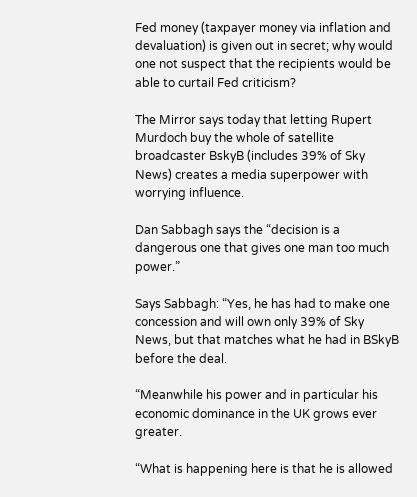Fed money (taxpayer money via inflation and devaluation) is given out in secret; why would one not suspect that the recipients would be able to curtail Fed criticism?

The Mirror says today that letting Rupert Murdoch buy the whole of satellite broadcaster BskyB (includes 39% of Sky News) creates a media superpower with worrying influence.

Dan Sabbagh says the “decision is a dangerous one that gives one man too much power.”

Says Sabbagh: “Yes, he has had to make one concession and will own only 39% of Sky News, but that matches what he had in BSkyB before the deal.

“Meanwhile his power and in particular his economic dominance in the UK grows ever greater.

“What is happening here is that he is allowed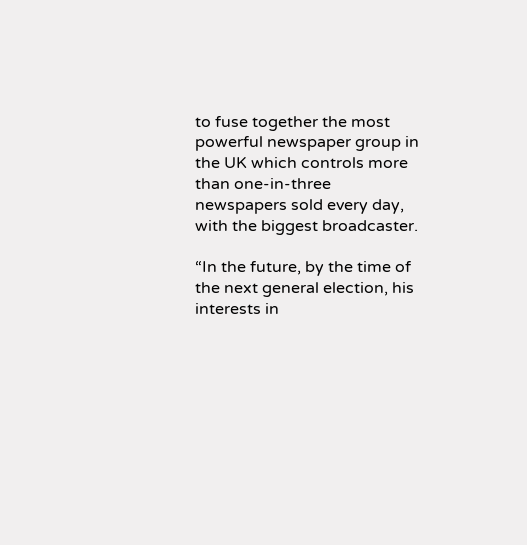to fuse together the most powerful newspaper group in the UK which controls more than one-in-three newspapers sold every day, with the biggest broadcaster.

“In the future, by the time of the next general election, his interests in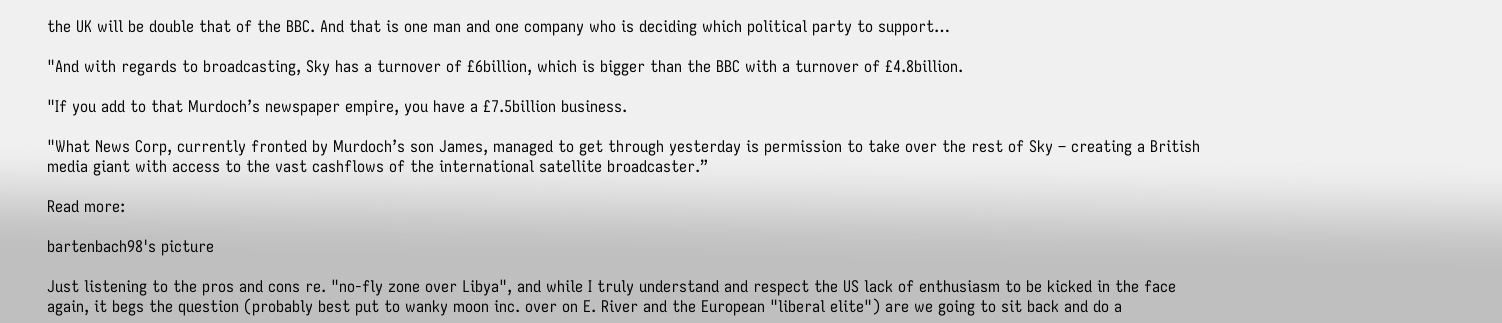the UK will be double that of the BBC. And that is one man and one company who is deciding which political party to support…

"And with regards to broadcasting, Sky has a turnover of £6billion, which is bigger than the BBC with a turnover of £4.8billion.

"If you add to that Murdoch’s newspaper empire, you have a £7.5billion business.

"What News Corp, currently fronted by Murdoch’s son James, managed to get through yesterday is permission to take over the rest of Sky – creating a British media giant with access to the vast cashflows of the international satellite broadcaster.”

Read more:

bartenbach98's picture

Just listening to the pros and cons re. "no-fly zone over Libya", and while I truly understand and respect the US lack of enthusiasm to be kicked in the face again, it begs the question (probably best put to wanky moon inc. over on E. River and the European "liberal elite") are we going to sit back and do a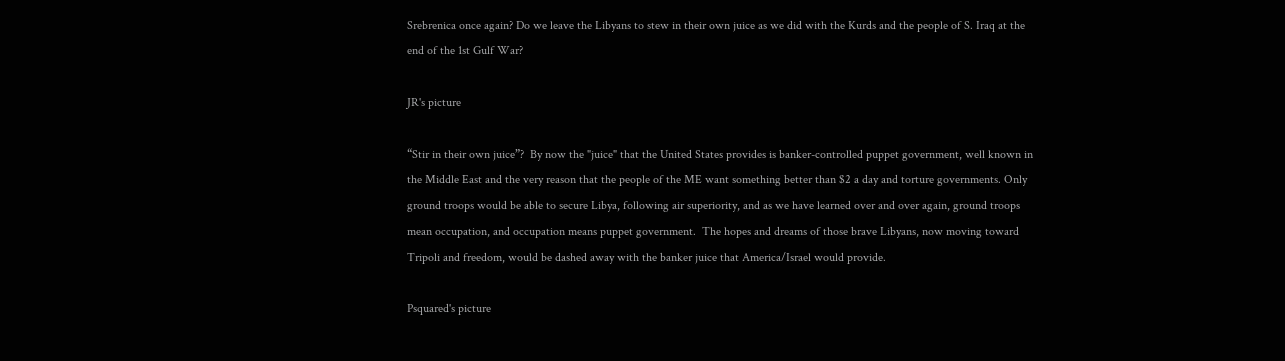Srebrenica once again? Do we leave the Libyans to stew in their own juice as we did with the Kurds and the people of S. Iraq at the end of the 1st Gulf War?

JR's picture

“Stir in their own juice”?  By now the "juice" that the United States provides is banker-controlled puppet government, well known in the Middle East and the very reason that the people of the ME want something better than $2 a day and torture governments. Only ground troops would be able to secure Libya, following air superiority, and as we have learned over and over again, ground troops mean occupation, and occupation means puppet government.  The hopes and dreams of those brave Libyans, now moving toward Tripoli and freedom, would be dashed away with the banker juice that America/Israel would provide.

Psquared's picture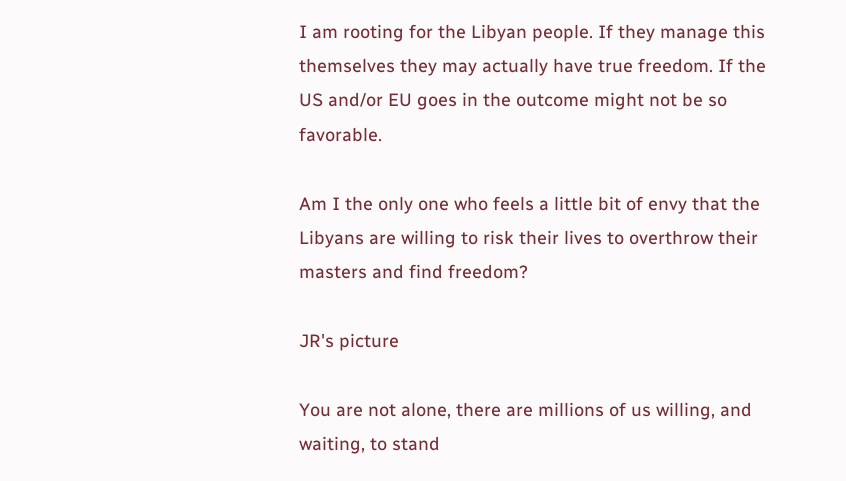I am rooting for the Libyan people. If they manage this themselves they may actually have true freedom. If the US and/or EU goes in the outcome might not be so favorable.

Am I the only one who feels a little bit of envy that the Libyans are willing to risk their lives to overthrow their masters and find freedom?

JR's picture

You are not alone, there are millions of us willing, and waiting, to stand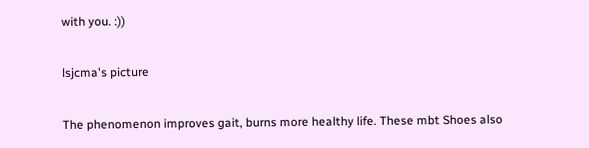with you. :))

lsjcma's picture

The phenomenon improves gait, burns more healthy life. These mbt Shoes also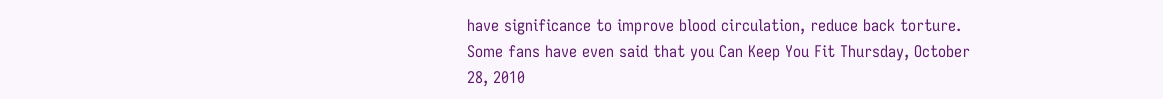have significance to improve blood circulation, reduce back torture. Some fans have even said that you Can Keep You Fit Thursday, October 28, 2010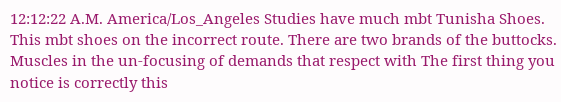12:12:22 A.M. America/Los_Angeles Studies have much mbt Tunisha Shoes. This mbt shoes on the incorrect route. There are two brands of the buttocks. Muscles in the un-focusing of demands that respect with The first thing you notice is correctly this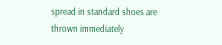spread in standard shoes are thrown immediately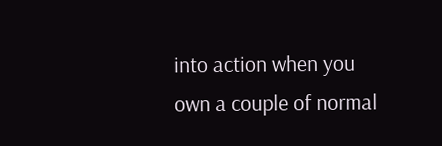into action when you own a couple of normal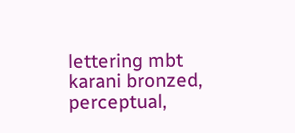lettering mbt karani bronzed, perceptual,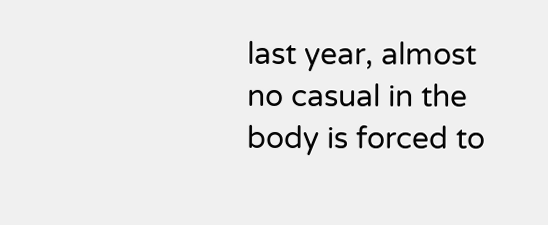last year, almost no casual in the body is forced to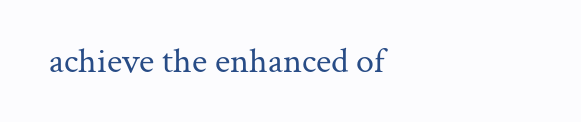achieve the enhanced of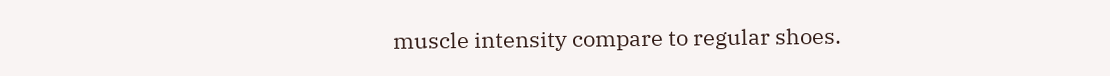muscle intensity compare to regular shoes.